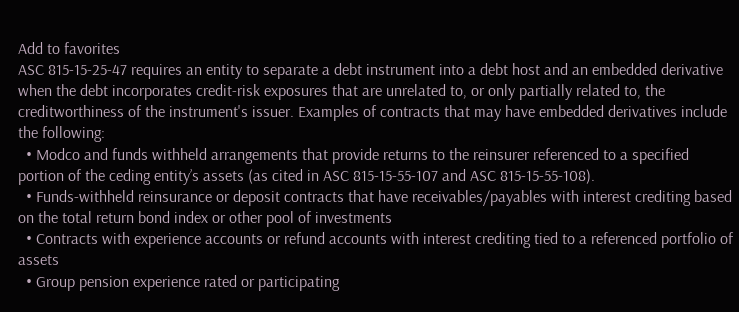Add to favorites
ASC 815-15-25-47 requires an entity to separate a debt instrument into a debt host and an embedded derivative when the debt incorporates credit-risk exposures that are unrelated to, or only partially related to, the creditworthiness of the instrument's issuer. Examples of contracts that may have embedded derivatives include the following:
  • Modco and funds withheld arrangements that provide returns to the reinsurer referenced to a specified portion of the ceding entity’s assets (as cited in ASC 815-15-55-107 and ASC 815-15-55-108).
  • Funds-withheld reinsurance or deposit contracts that have receivables/payables with interest crediting based on the total return bond index or other pool of investments
  • Contracts with experience accounts or refund accounts with interest crediting tied to a referenced portfolio of assets
  • Group pension experience rated or participating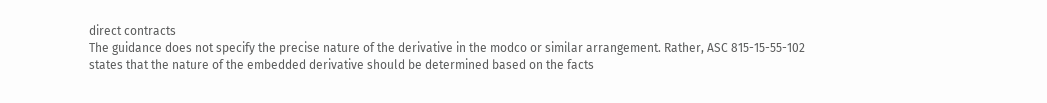direct contracts
The guidance does not specify the precise nature of the derivative in the modco or similar arrangement. Rather, ASC 815-15-55-102 states that the nature of the embedded derivative should be determined based on the facts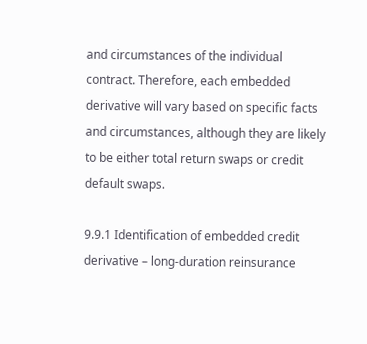and circumstances of the individual contract. Therefore, each embedded derivative will vary based on specific facts and circumstances, although they are likely to be either total return swaps or credit default swaps.

9.9.1 Identification of embedded credit derivative – long-duration reinsurance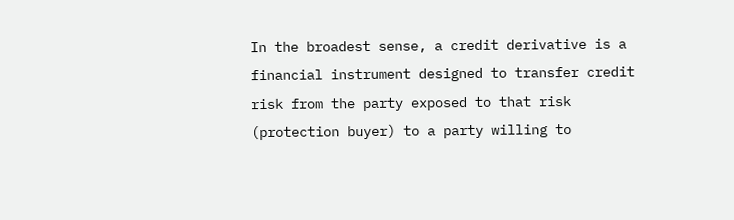In the broadest sense, a credit derivative is a financial instrument designed to transfer credit risk from the party exposed to that risk (protection buyer) to a party willing to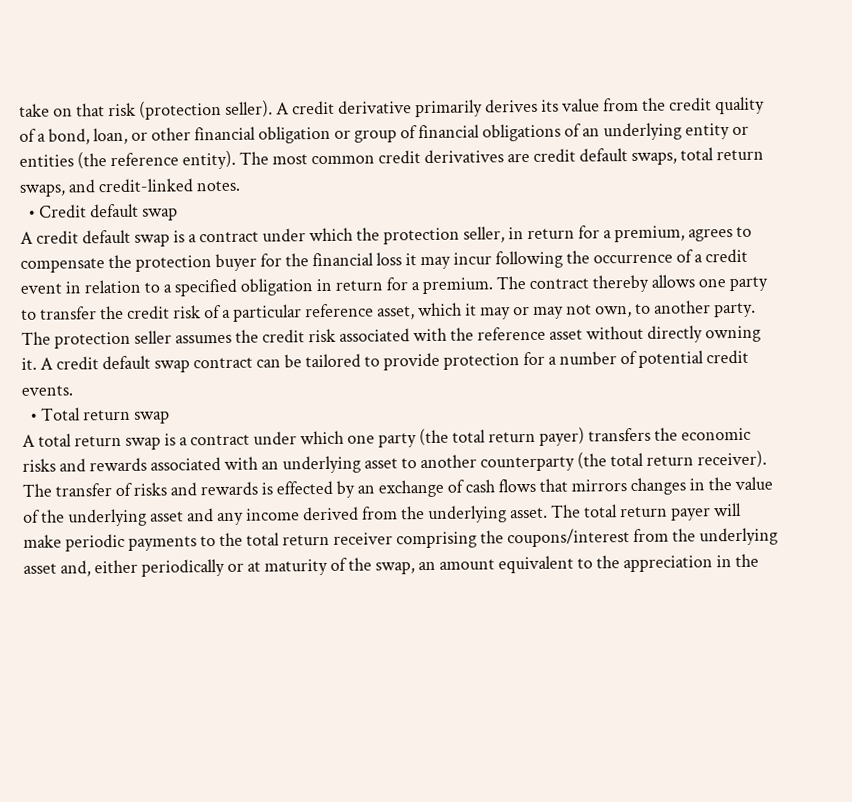take on that risk (protection seller). A credit derivative primarily derives its value from the credit quality of a bond, loan, or other financial obligation or group of financial obligations of an underlying entity or entities (the reference entity). The most common credit derivatives are credit default swaps, total return swaps, and credit-linked notes.
  • Credit default swap
A credit default swap is a contract under which the protection seller, in return for a premium, agrees to compensate the protection buyer for the financial loss it may incur following the occurrence of a credit event in relation to a specified obligation in return for a premium. The contract thereby allows one party to transfer the credit risk of a particular reference asset, which it may or may not own, to another party. The protection seller assumes the credit risk associated with the reference asset without directly owning it. A credit default swap contract can be tailored to provide protection for a number of potential credit events.
  • Total return swap
A total return swap is a contract under which one party (the total return payer) transfers the economic risks and rewards associated with an underlying asset to another counterparty (the total return receiver). The transfer of risks and rewards is effected by an exchange of cash flows that mirrors changes in the value of the underlying asset and any income derived from the underlying asset. The total return payer will make periodic payments to the total return receiver comprising the coupons/interest from the underlying asset and, either periodically or at maturity of the swap, an amount equivalent to the appreciation in the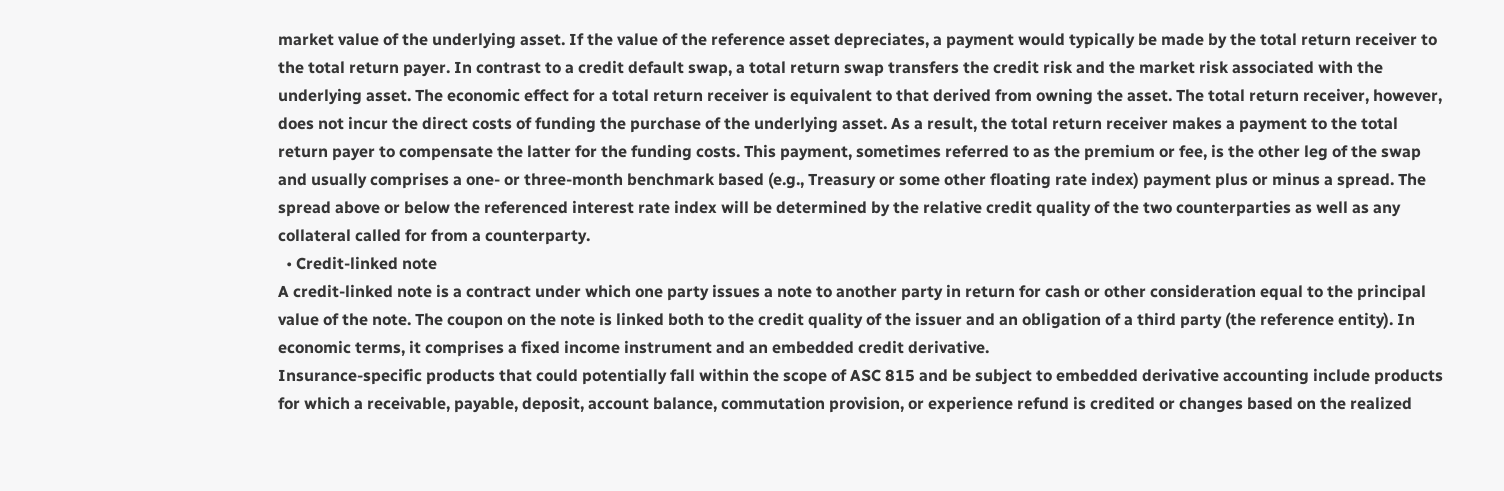market value of the underlying asset. If the value of the reference asset depreciates, a payment would typically be made by the total return receiver to the total return payer. In contrast to a credit default swap, a total return swap transfers the credit risk and the market risk associated with the underlying asset. The economic effect for a total return receiver is equivalent to that derived from owning the asset. The total return receiver, however, does not incur the direct costs of funding the purchase of the underlying asset. As a result, the total return receiver makes a payment to the total return payer to compensate the latter for the funding costs. This payment, sometimes referred to as the premium or fee, is the other leg of the swap and usually comprises a one- or three-month benchmark based (e.g., Treasury or some other floating rate index) payment plus or minus a spread. The spread above or below the referenced interest rate index will be determined by the relative credit quality of the two counterparties as well as any collateral called for from a counterparty.
  • Credit-linked note
A credit-linked note is a contract under which one party issues a note to another party in return for cash or other consideration equal to the principal value of the note. The coupon on the note is linked both to the credit quality of the issuer and an obligation of a third party (the reference entity). In economic terms, it comprises a fixed income instrument and an embedded credit derivative.
Insurance-specific products that could potentially fall within the scope of ASC 815 and be subject to embedded derivative accounting include products for which a receivable, payable, deposit, account balance, commutation provision, or experience refund is credited or changes based on the realized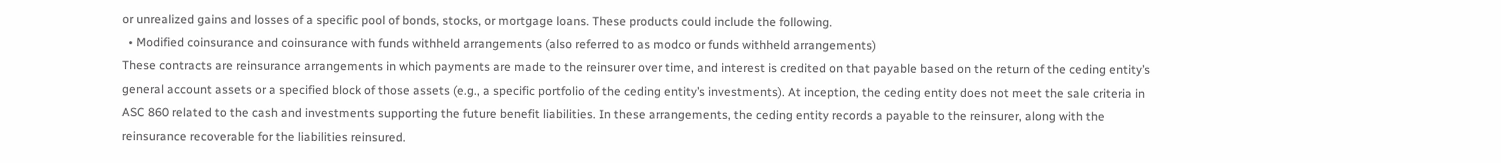or unrealized gains and losses of a specific pool of bonds, stocks, or mortgage loans. These products could include the following.
  • Modified coinsurance and coinsurance with funds withheld arrangements (also referred to as modco or funds withheld arrangements)
These contracts are reinsurance arrangements in which payments are made to the reinsurer over time, and interest is credited on that payable based on the return of the ceding entity’s general account assets or a specified block of those assets (e.g., a specific portfolio of the ceding entity’s investments). At inception, the ceding entity does not meet the sale criteria in ASC 860 related to the cash and investments supporting the future benefit liabilities. In these arrangements, the ceding entity records a payable to the reinsurer, along with the reinsurance recoverable for the liabilities reinsured.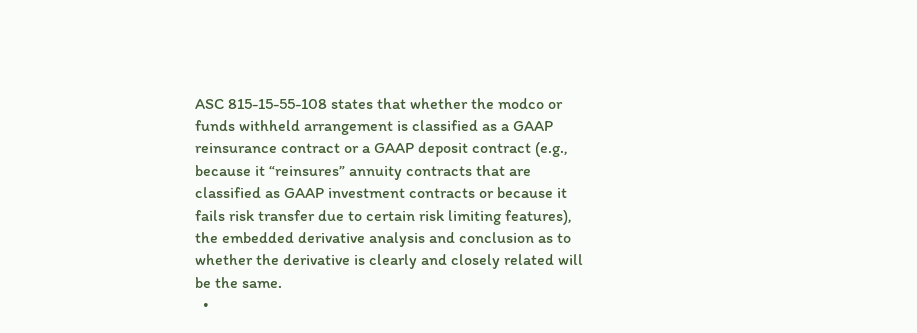ASC 815-15-55-108 states that whether the modco or funds withheld arrangement is classified as a GAAP reinsurance contract or a GAAP deposit contract (e.g., because it “reinsures” annuity contracts that are classified as GAAP investment contracts or because it fails risk transfer due to certain risk limiting features), the embedded derivative analysis and conclusion as to whether the derivative is clearly and closely related will be the same.
  •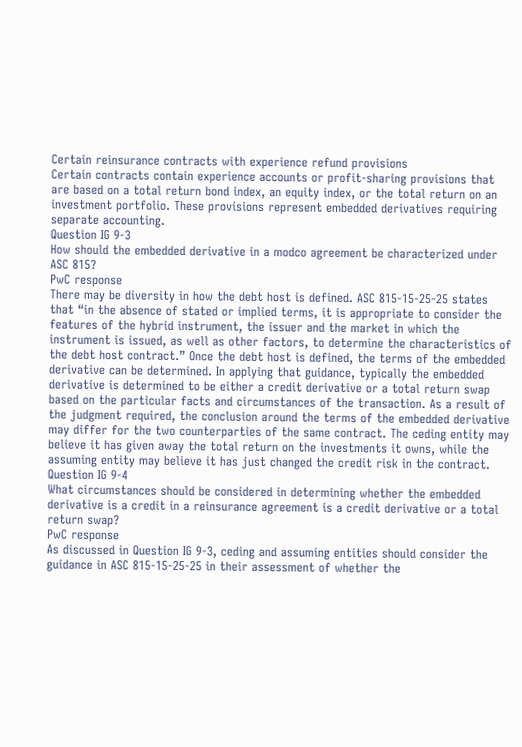Certain reinsurance contracts with experience refund provisions
Certain contracts contain experience accounts or profit-sharing provisions that are based on a total return bond index, an equity index, or the total return on an investment portfolio. These provisions represent embedded derivatives requiring separate accounting.
Question IG 9-3
How should the embedded derivative in a modco agreement be characterized under ASC 815?
PwC response
There may be diversity in how the debt host is defined. ASC 815-15-25-25 states that “in the absence of stated or implied terms, it is appropriate to consider the features of the hybrid instrument, the issuer and the market in which the instrument is issued, as well as other factors, to determine the characteristics of the debt host contract.” Once the debt host is defined, the terms of the embedded derivative can be determined. In applying that guidance, typically the embedded derivative is determined to be either a credit derivative or a total return swap based on the particular facts and circumstances of the transaction. As a result of the judgment required, the conclusion around the terms of the embedded derivative may differ for the two counterparties of the same contract. The ceding entity may believe it has given away the total return on the investments it owns, while the assuming entity may believe it has just changed the credit risk in the contract.
Question IG 9-4
What circumstances should be considered in determining whether the embedded derivative is a credit in a reinsurance agreement is a credit derivative or a total return swap?
PwC response
As discussed in Question IG 9-3, ceding and assuming entities should consider the guidance in ASC 815-15-25-25 in their assessment of whether the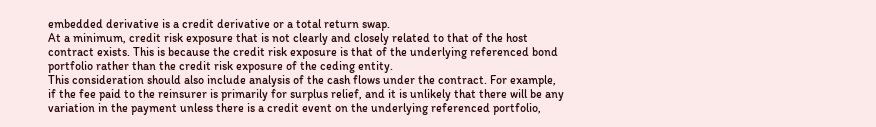embedded derivative is a credit derivative or a total return swap.
At a minimum, credit risk exposure that is not clearly and closely related to that of the host contract exists. This is because the credit risk exposure is that of the underlying referenced bond portfolio rather than the credit risk exposure of the ceding entity.
This consideration should also include analysis of the cash flows under the contract. For example, if the fee paid to the reinsurer is primarily for surplus relief, and it is unlikely that there will be any variation in the payment unless there is a credit event on the underlying referenced portfolio,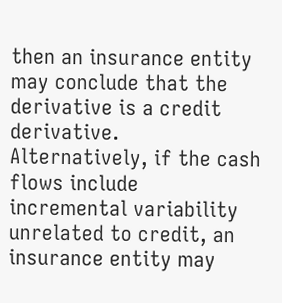then an insurance entity may conclude that the derivative is a credit derivative. Alternatively, if the cash flows include incremental variability unrelated to credit, an insurance entity may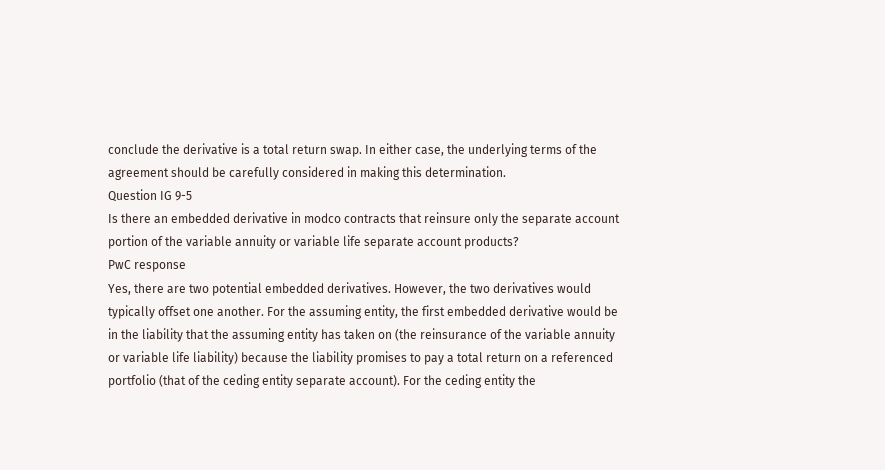conclude the derivative is a total return swap. In either case, the underlying terms of the agreement should be carefully considered in making this determination.
Question IG 9-5
Is there an embedded derivative in modco contracts that reinsure only the separate account portion of the variable annuity or variable life separate account products?
PwC response
Yes, there are two potential embedded derivatives. However, the two derivatives would typically offset one another. For the assuming entity, the first embedded derivative would be in the liability that the assuming entity has taken on (the reinsurance of the variable annuity or variable life liability) because the liability promises to pay a total return on a referenced portfolio (that of the ceding entity separate account). For the ceding entity the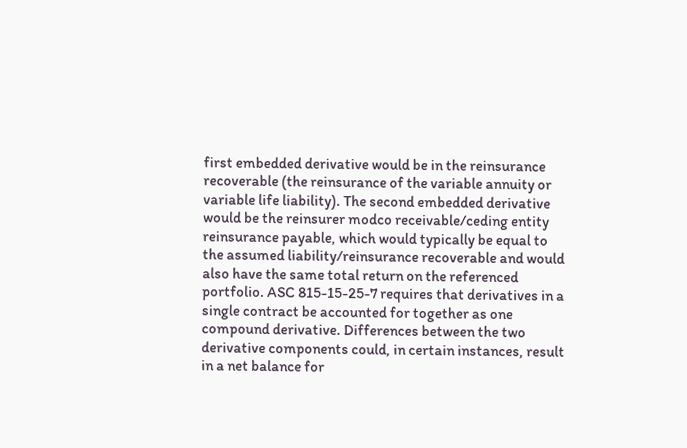first embedded derivative would be in the reinsurance recoverable (the reinsurance of the variable annuity or variable life liability). The second embedded derivative would be the reinsurer modco receivable/ceding entity reinsurance payable, which would typically be equal to the assumed liability/reinsurance recoverable and would also have the same total return on the referenced portfolio. ASC 815-15-25-7 requires that derivatives in a single contract be accounted for together as one compound derivative. Differences between the two derivative components could, in certain instances, result in a net balance for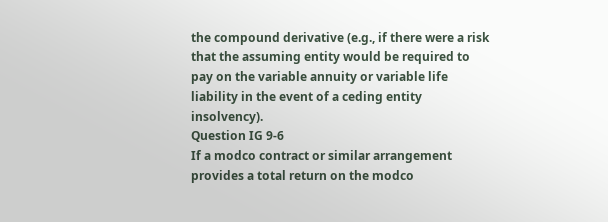the compound derivative (e.g., if there were a risk that the assuming entity would be required to pay on the variable annuity or variable life liability in the event of a ceding entity insolvency).
Question IG 9-6
If a modco contract or similar arrangement provides a total return on the modco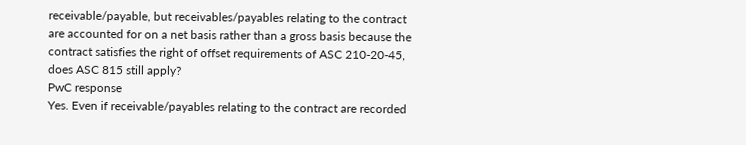receivable/payable, but receivables/payables relating to the contract are accounted for on a net basis rather than a gross basis because the contract satisfies the right of offset requirements of ASC 210-20-45, does ASC 815 still apply?
PwC response
Yes. Even if receivable/payables relating to the contract are recorded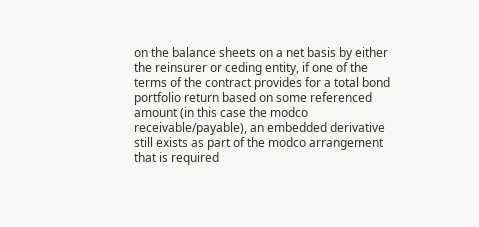on the balance sheets on a net basis by either the reinsurer or ceding entity, if one of the terms of the contract provides for a total bond portfolio return based on some referenced amount (in this case the modco receivable/payable), an embedded derivative still exists as part of the modco arrangement that is required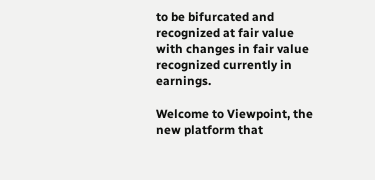to be bifurcated and recognized at fair value with changes in fair value recognized currently in earnings.

Welcome to Viewpoint, the new platform that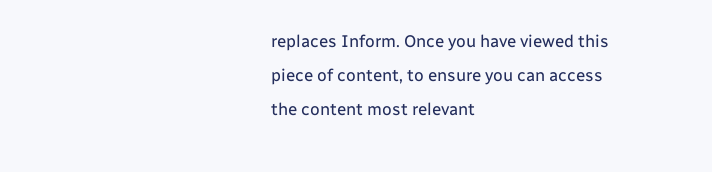replaces Inform. Once you have viewed this piece of content, to ensure you can access the content most relevant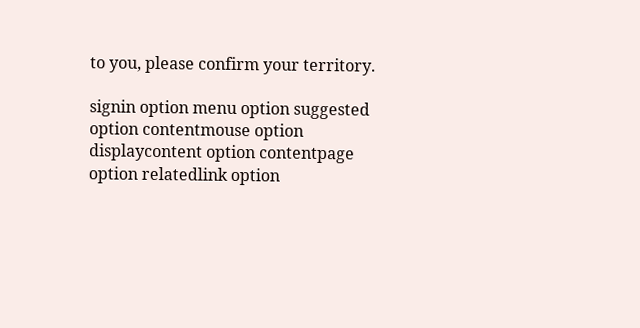to you, please confirm your territory.

signin option menu option suggested option contentmouse option displaycontent option contentpage option relatedlink option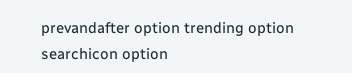prevandafter option trending option searchicon option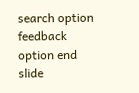search option feedback option end slide